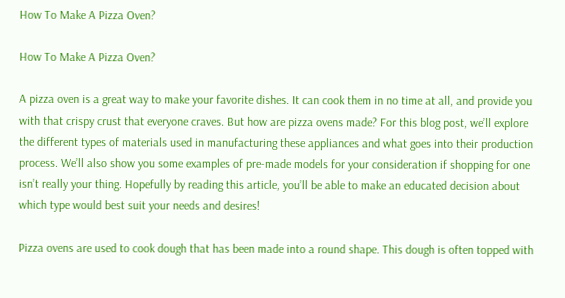How To Make A Pizza Oven?

How To Make A Pizza Oven?

A pizza oven is a great way to make your favorite dishes. It can cook them in no time at all, and provide you with that crispy crust that everyone craves. But how are pizza ovens made? For this blog post, we’ll explore the different types of materials used in manufacturing these appliances and what goes into their production process. We’ll also show you some examples of pre-made models for your consideration if shopping for one isn’t really your thing. Hopefully by reading this article, you’ll be able to make an educated decision about which type would best suit your needs and desires!

Pizza ovens are used to cook dough that has been made into a round shape. This dough is often topped with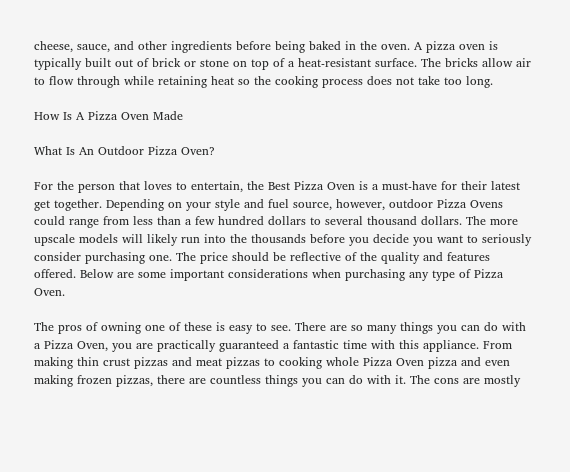cheese, sauce, and other ingredients before being baked in the oven. A pizza oven is typically built out of brick or stone on top of a heat-resistant surface. The bricks allow air to flow through while retaining heat so the cooking process does not take too long.

How Is A Pizza Oven Made

What Is An Outdoor Pizza Oven?

For the person that loves to entertain, the Best Pizza Oven is a must-have for their latest get together. Depending on your style and fuel source, however, outdoor Pizza Ovens could range from less than a few hundred dollars to several thousand dollars. The more upscale models will likely run into the thousands before you decide you want to seriously consider purchasing one. The price should be reflective of the quality and features offered. Below are some important considerations when purchasing any type of Pizza Oven.

The pros of owning one of these is easy to see. There are so many things you can do with a Pizza Oven, you are practically guaranteed a fantastic time with this appliance. From making thin crust pizzas and meat pizzas to cooking whole Pizza Oven pizza and even making frozen pizzas, there are countless things you can do with it. The cons are mostly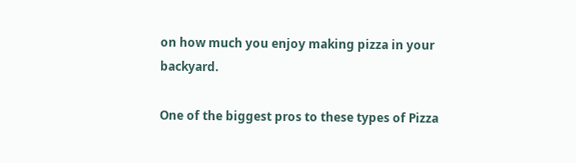on how much you enjoy making pizza in your backyard.

One of the biggest pros to these types of Pizza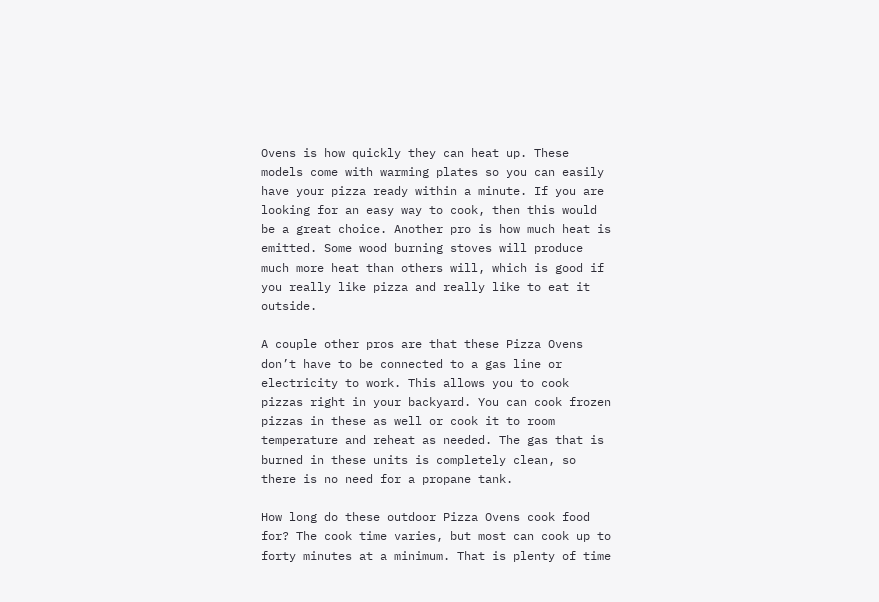Ovens is how quickly they can heat up. These models come with warming plates so you can easily have your pizza ready within a minute. If you are looking for an easy way to cook, then this would be a great choice. Another pro is how much heat is emitted. Some wood burning stoves will produce much more heat than others will, which is good if you really like pizza and really like to eat it outside.

A couple other pros are that these Pizza Ovens don’t have to be connected to a gas line or electricity to work. This allows you to cook pizzas right in your backyard. You can cook frozen pizzas in these as well or cook it to room temperature and reheat as needed. The gas that is burned in these units is completely clean, so there is no need for a propane tank.

How long do these outdoor Pizza Ovens cook food for? The cook time varies, but most can cook up to forty minutes at a minimum. That is plenty of time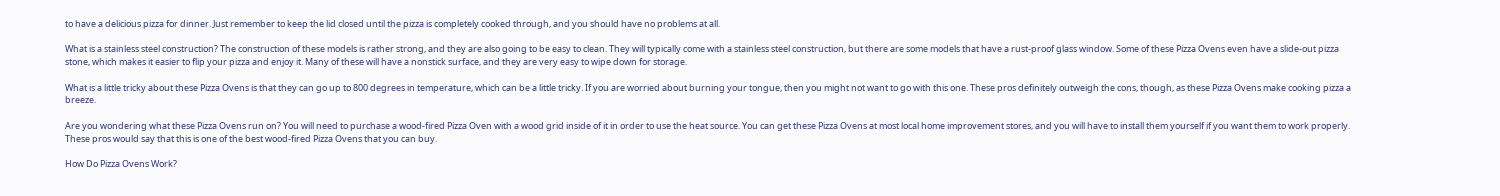to have a delicious pizza for dinner. Just remember to keep the lid closed until the pizza is completely cooked through, and you should have no problems at all.

What is a stainless steel construction? The construction of these models is rather strong, and they are also going to be easy to clean. They will typically come with a stainless steel construction, but there are some models that have a rust-proof glass window. Some of these Pizza Ovens even have a slide-out pizza stone, which makes it easier to flip your pizza and enjoy it. Many of these will have a nonstick surface, and they are very easy to wipe down for storage.

What is a little tricky about these Pizza Ovens is that they can go up to 800 degrees in temperature, which can be a little tricky. If you are worried about burning your tongue, then you might not want to go with this one. These pros definitely outweigh the cons, though, as these Pizza Ovens make cooking pizza a breeze.

Are you wondering what these Pizza Ovens run on? You will need to purchase a wood-fired Pizza Oven with a wood grid inside of it in order to use the heat source. You can get these Pizza Ovens at most local home improvement stores, and you will have to install them yourself if you want them to work properly. These pros would say that this is one of the best wood-fired Pizza Ovens that you can buy.

How Do Pizza Ovens Work?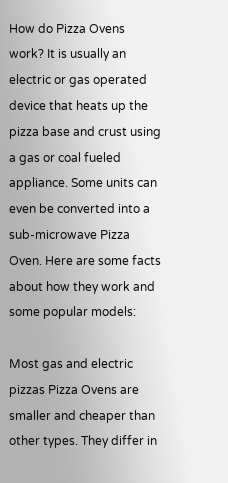How do Pizza Ovens work? It is usually an electric or gas operated device that heats up the pizza base and crust using a gas or coal fueled appliance. Some units can even be converted into a sub-microwave Pizza Oven. Here are some facts about how they work and some popular models:

Most gas and electric pizzas Pizza Ovens are smaller and cheaper than other types. They differ in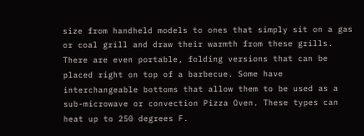size from handheld models to ones that simply sit on a gas or coal grill and draw their warmth from these grills. There are even portable, folding versions that can be placed right on top of a barbecue. Some have interchangeable bottoms that allow them to be used as a sub-microwave or convection Pizza Oven. These types can heat up to 250 degrees F.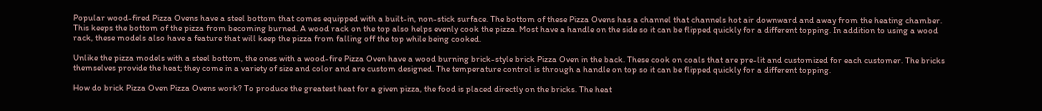Popular wood-fired Pizza Ovens have a steel bottom that comes equipped with a built-in, non-stick surface. The bottom of these Pizza Ovens has a channel that channels hot air downward and away from the heating chamber. This keeps the bottom of the pizza from becoming burned. A wood rack on the top also helps evenly cook the pizza. Most have a handle on the side so it can be flipped quickly for a different topping. In addition to using a wood rack, these models also have a feature that will keep the pizza from falling off the top while being cooked.

Unlike the pizza models with a steel bottom, the ones with a wood-fire Pizza Oven have a wood burning brick-style brick Pizza Oven in the back. These cook on coals that are pre-lit and customized for each customer. The bricks themselves provide the heat; they come in a variety of size and color and are custom designed. The temperature control is through a handle on top so it can be flipped quickly for a different topping.

How do brick Pizza Oven Pizza Ovens work? To produce the greatest heat for a given pizza, the food is placed directly on the bricks. The heat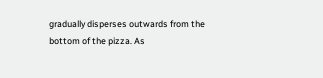gradually disperses outwards from the bottom of the pizza. As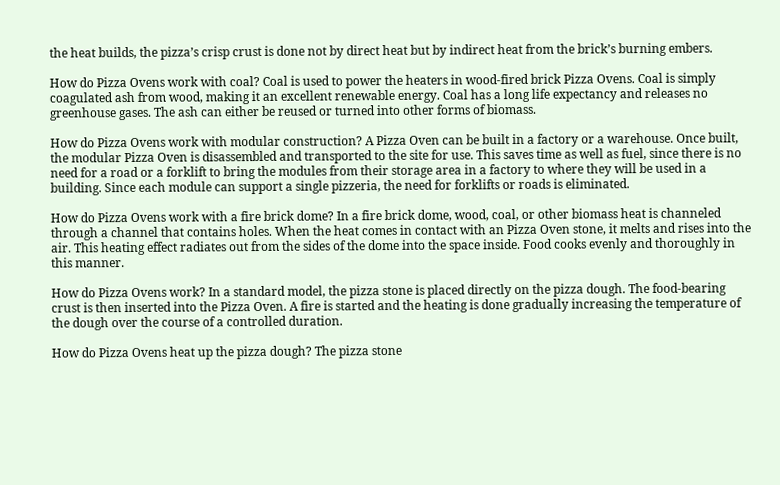the heat builds, the pizza’s crisp crust is done not by direct heat but by indirect heat from the brick’s burning embers.

How do Pizza Ovens work with coal? Coal is used to power the heaters in wood-fired brick Pizza Ovens. Coal is simply coagulated ash from wood, making it an excellent renewable energy. Coal has a long life expectancy and releases no greenhouse gases. The ash can either be reused or turned into other forms of biomass.

How do Pizza Ovens work with modular construction? A Pizza Oven can be built in a factory or a warehouse. Once built, the modular Pizza Oven is disassembled and transported to the site for use. This saves time as well as fuel, since there is no need for a road or a forklift to bring the modules from their storage area in a factory to where they will be used in a building. Since each module can support a single pizzeria, the need for forklifts or roads is eliminated.

How do Pizza Ovens work with a fire brick dome? In a fire brick dome, wood, coal, or other biomass heat is channeled through a channel that contains holes. When the heat comes in contact with an Pizza Oven stone, it melts and rises into the air. This heating effect radiates out from the sides of the dome into the space inside. Food cooks evenly and thoroughly in this manner.

How do Pizza Ovens work? In a standard model, the pizza stone is placed directly on the pizza dough. The food-bearing crust is then inserted into the Pizza Oven. A fire is started and the heating is done gradually increasing the temperature of the dough over the course of a controlled duration.

How do Pizza Ovens heat up the pizza dough? The pizza stone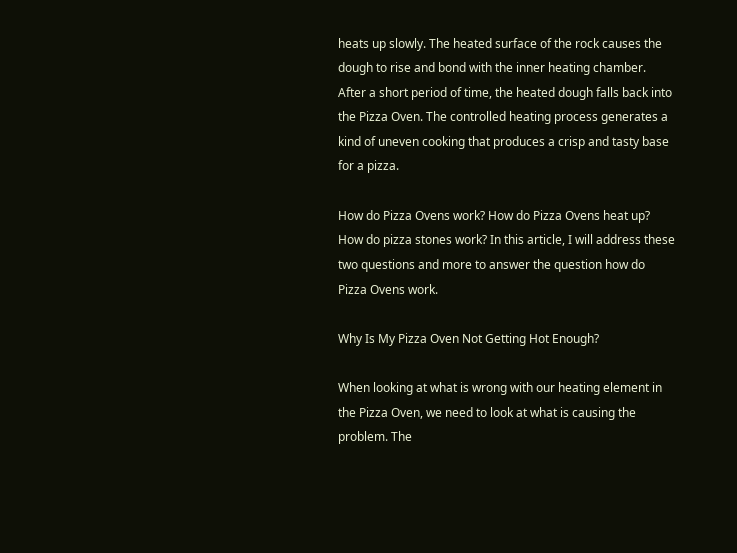heats up slowly. The heated surface of the rock causes the dough to rise and bond with the inner heating chamber. After a short period of time, the heated dough falls back into the Pizza Oven. The controlled heating process generates a kind of uneven cooking that produces a crisp and tasty base for a pizza.

How do Pizza Ovens work? How do Pizza Ovens heat up? How do pizza stones work? In this article, I will address these two questions and more to answer the question how do Pizza Ovens work.

Why Is My Pizza Oven Not Getting Hot Enough?

When looking at what is wrong with our heating element in the Pizza Oven, we need to look at what is causing the problem. The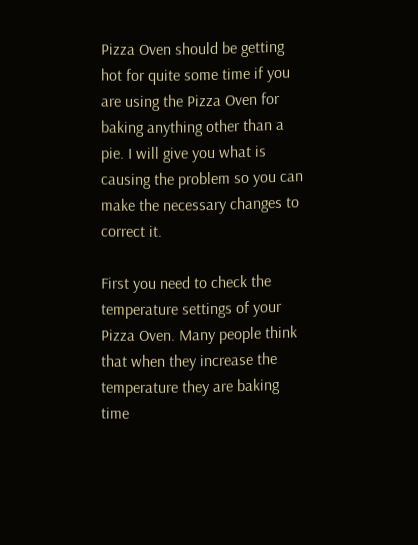Pizza Oven should be getting hot for quite some time if you are using the Pizza Oven for baking anything other than a pie. I will give you what is causing the problem so you can make the necessary changes to correct it.

First you need to check the temperature settings of your Pizza Oven. Many people think that when they increase the temperature they are baking time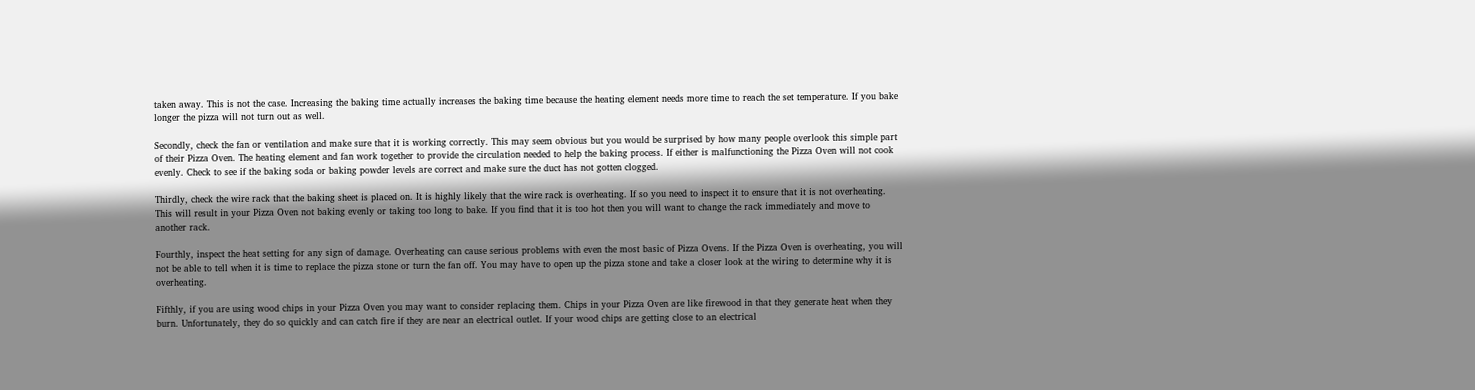taken away. This is not the case. Increasing the baking time actually increases the baking time because the heating element needs more time to reach the set temperature. If you bake longer the pizza will not turn out as well.

Secondly, check the fan or ventilation and make sure that it is working correctly. This may seem obvious but you would be surprised by how many people overlook this simple part of their Pizza Oven. The heating element and fan work together to provide the circulation needed to help the baking process. If either is malfunctioning the Pizza Oven will not cook evenly. Check to see if the baking soda or baking powder levels are correct and make sure the duct has not gotten clogged.

Thirdly, check the wire rack that the baking sheet is placed on. It is highly likely that the wire rack is overheating. If so you need to inspect it to ensure that it is not overheating. This will result in your Pizza Oven not baking evenly or taking too long to bake. If you find that it is too hot then you will want to change the rack immediately and move to another rack.

Fourthly, inspect the heat setting for any sign of damage. Overheating can cause serious problems with even the most basic of Pizza Ovens. If the Pizza Oven is overheating, you will not be able to tell when it is time to replace the pizza stone or turn the fan off. You may have to open up the pizza stone and take a closer look at the wiring to determine why it is overheating.

Fifthly, if you are using wood chips in your Pizza Oven you may want to consider replacing them. Chips in your Pizza Oven are like firewood in that they generate heat when they burn. Unfortunately, they do so quickly and can catch fire if they are near an electrical outlet. If your wood chips are getting close to an electrical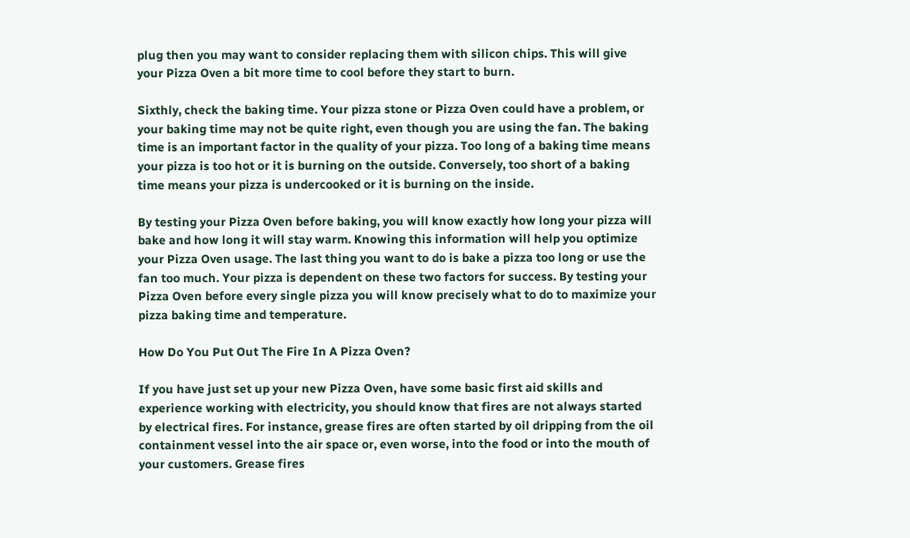plug then you may want to consider replacing them with silicon chips. This will give your Pizza Oven a bit more time to cool before they start to burn.

Sixthly, check the baking time. Your pizza stone or Pizza Oven could have a problem, or your baking time may not be quite right, even though you are using the fan. The baking time is an important factor in the quality of your pizza. Too long of a baking time means your pizza is too hot or it is burning on the outside. Conversely, too short of a baking time means your pizza is undercooked or it is burning on the inside.

By testing your Pizza Oven before baking, you will know exactly how long your pizza will bake and how long it will stay warm. Knowing this information will help you optimize your Pizza Oven usage. The last thing you want to do is bake a pizza too long or use the fan too much. Your pizza is dependent on these two factors for success. By testing your Pizza Oven before every single pizza you will know precisely what to do to maximize your pizza baking time and temperature.

How Do You Put Out The Fire In A Pizza Oven?

If you have just set up your new Pizza Oven, have some basic first aid skills and experience working with electricity, you should know that fires are not always started by electrical fires. For instance, grease fires are often started by oil dripping from the oil containment vessel into the air space or, even worse, into the food or into the mouth of your customers. Grease fires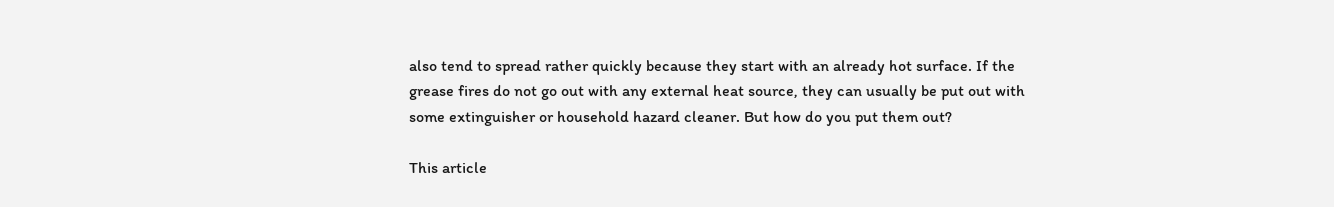also tend to spread rather quickly because they start with an already hot surface. If the grease fires do not go out with any external heat source, they can usually be put out with some extinguisher or household hazard cleaner. But how do you put them out?

This article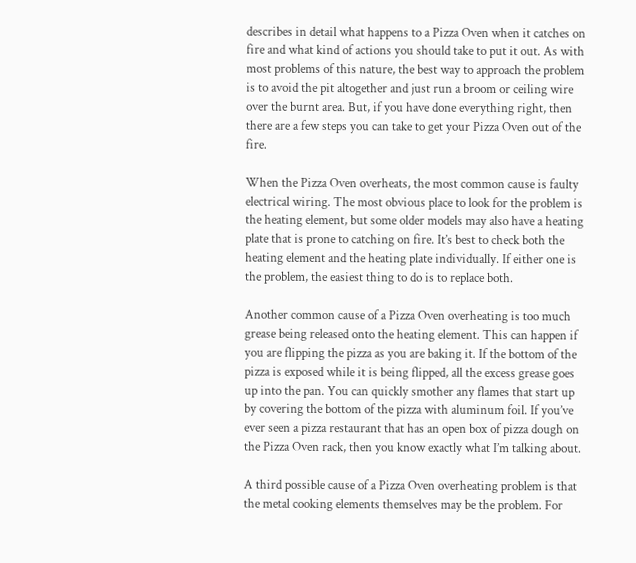describes in detail what happens to a Pizza Oven when it catches on fire and what kind of actions you should take to put it out. As with most problems of this nature, the best way to approach the problem is to avoid the pit altogether and just run a broom or ceiling wire over the burnt area. But, if you have done everything right, then there are a few steps you can take to get your Pizza Oven out of the fire.

When the Pizza Oven overheats, the most common cause is faulty electrical wiring. The most obvious place to look for the problem is the heating element, but some older models may also have a heating plate that is prone to catching on fire. It’s best to check both the heating element and the heating plate individually. If either one is the problem, the easiest thing to do is to replace both.

Another common cause of a Pizza Oven overheating is too much grease being released onto the heating element. This can happen if you are flipping the pizza as you are baking it. If the bottom of the pizza is exposed while it is being flipped, all the excess grease goes up into the pan. You can quickly smother any flames that start up by covering the bottom of the pizza with aluminum foil. If you’ve ever seen a pizza restaurant that has an open box of pizza dough on the Pizza Oven rack, then you know exactly what I’m talking about.

A third possible cause of a Pizza Oven overheating problem is that the metal cooking elements themselves may be the problem. For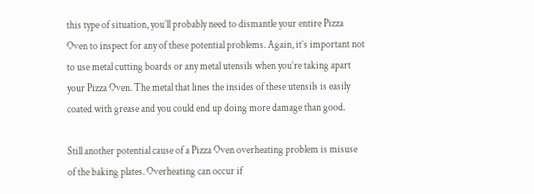this type of situation, you’ll probably need to dismantle your entire Pizza Oven to inspect for any of these potential problems. Again, it’s important not to use metal cutting boards or any metal utensils when you’re taking apart your Pizza Oven. The metal that lines the insides of these utensils is easily coated with grease and you could end up doing more damage than good.

Still another potential cause of a Pizza Oven overheating problem is misuse of the baking plates. Overheating can occur if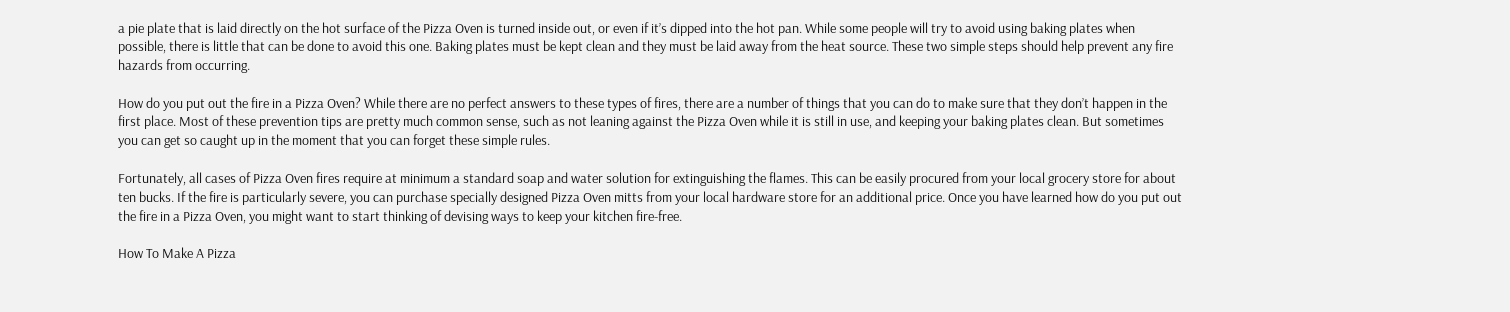a pie plate that is laid directly on the hot surface of the Pizza Oven is turned inside out, or even if it’s dipped into the hot pan. While some people will try to avoid using baking plates when possible, there is little that can be done to avoid this one. Baking plates must be kept clean and they must be laid away from the heat source. These two simple steps should help prevent any fire hazards from occurring.

How do you put out the fire in a Pizza Oven? While there are no perfect answers to these types of fires, there are a number of things that you can do to make sure that they don’t happen in the first place. Most of these prevention tips are pretty much common sense, such as not leaning against the Pizza Oven while it is still in use, and keeping your baking plates clean. But sometimes you can get so caught up in the moment that you can forget these simple rules.

Fortunately, all cases of Pizza Oven fires require at minimum a standard soap and water solution for extinguishing the flames. This can be easily procured from your local grocery store for about ten bucks. If the fire is particularly severe, you can purchase specially designed Pizza Oven mitts from your local hardware store for an additional price. Once you have learned how do you put out the fire in a Pizza Oven, you might want to start thinking of devising ways to keep your kitchen fire-free.

How To Make A Pizza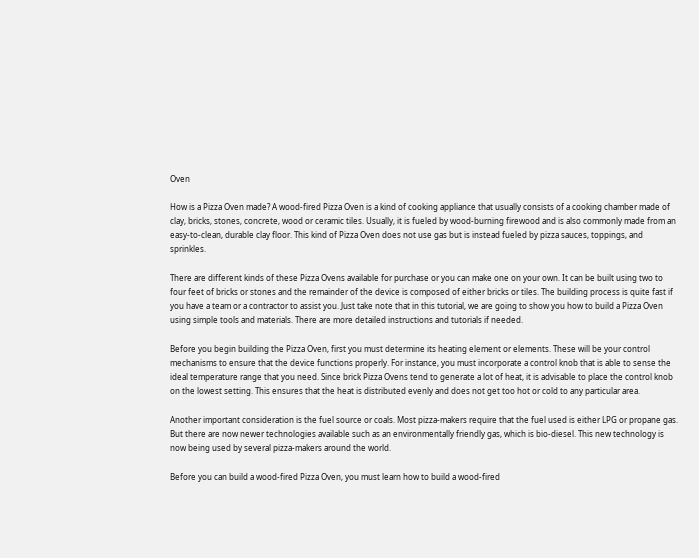Oven

How is a Pizza Oven made? A wood-fired Pizza Oven is a kind of cooking appliance that usually consists of a cooking chamber made of clay, bricks, stones, concrete, wood or ceramic tiles. Usually, it is fueled by wood-burning firewood and is also commonly made from an easy-to-clean, durable clay floor. This kind of Pizza Oven does not use gas but is instead fueled by pizza sauces, toppings, and sprinkles.

There are different kinds of these Pizza Ovens available for purchase or you can make one on your own. It can be built using two to four feet of bricks or stones and the remainder of the device is composed of either bricks or tiles. The building process is quite fast if you have a team or a contractor to assist you. Just take note that in this tutorial, we are going to show you how to build a Pizza Oven using simple tools and materials. There are more detailed instructions and tutorials if needed.

Before you begin building the Pizza Oven, first you must determine its heating element or elements. These will be your control mechanisms to ensure that the device functions properly. For instance, you must incorporate a control knob that is able to sense the ideal temperature range that you need. Since brick Pizza Ovens tend to generate a lot of heat, it is advisable to place the control knob on the lowest setting. This ensures that the heat is distributed evenly and does not get too hot or cold to any particular area.

Another important consideration is the fuel source or coals. Most pizza-makers require that the fuel used is either LPG or propane gas. But there are now newer technologies available such as an environmentally friendly gas, which is bio-diesel. This new technology is now being used by several pizza-makers around the world.

Before you can build a wood-fired Pizza Oven, you must learn how to build a wood-fired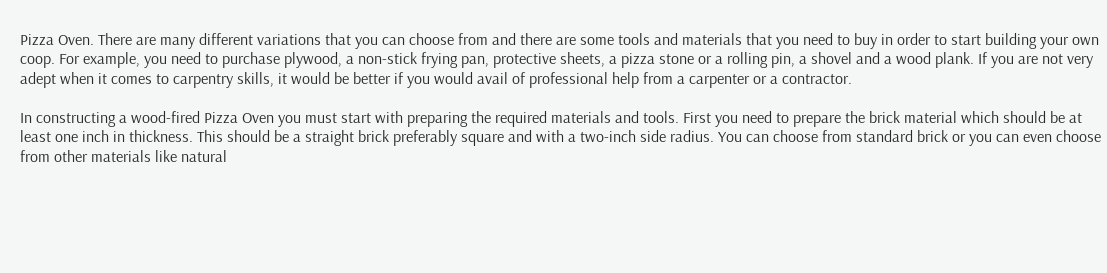Pizza Oven. There are many different variations that you can choose from and there are some tools and materials that you need to buy in order to start building your own coop. For example, you need to purchase plywood, a non-stick frying pan, protective sheets, a pizza stone or a rolling pin, a shovel and a wood plank. If you are not very adept when it comes to carpentry skills, it would be better if you would avail of professional help from a carpenter or a contractor.

In constructing a wood-fired Pizza Oven you must start with preparing the required materials and tools. First you need to prepare the brick material which should be at least one inch in thickness. This should be a straight brick preferably square and with a two-inch side radius. You can choose from standard brick or you can even choose from other materials like natural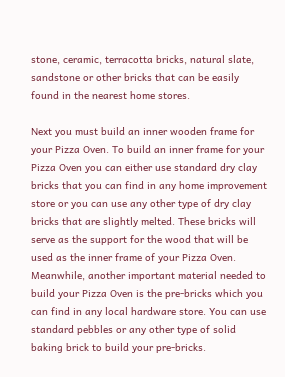stone, ceramic, terracotta bricks, natural slate, sandstone or other bricks that can be easily found in the nearest home stores.

Next you must build an inner wooden frame for your Pizza Oven. To build an inner frame for your Pizza Oven you can either use standard dry clay bricks that you can find in any home improvement store or you can use any other type of dry clay bricks that are slightly melted. These bricks will serve as the support for the wood that will be used as the inner frame of your Pizza Oven. Meanwhile, another important material needed to build your Pizza Oven is the pre-bricks which you can find in any local hardware store. You can use standard pebbles or any other type of solid baking brick to build your pre-bricks.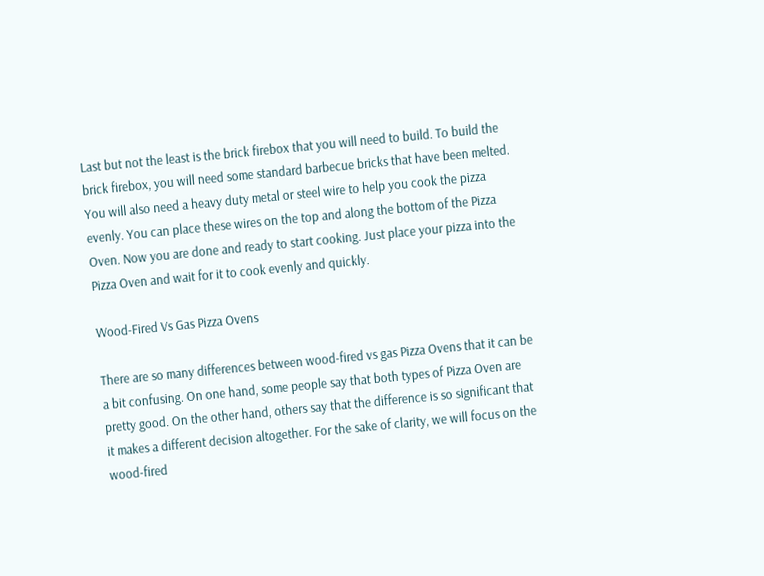Last but not the least is the brick firebox that you will need to build. To build the brick firebox, you will need some standard barbecue bricks that have been melted. You will also need a heavy duty metal or steel wire to help you cook the pizza evenly. You can place these wires on the top and along the bottom of the Pizza Oven. Now you are done and ready to start cooking. Just place your pizza into the Pizza Oven and wait for it to cook evenly and quickly.

Wood-Fired Vs Gas Pizza Ovens

There are so many differences between wood-fired vs gas Pizza Ovens that it can be a bit confusing. On one hand, some people say that both types of Pizza Oven are pretty good. On the other hand, others say that the difference is so significant that it makes a different decision altogether. For the sake of clarity, we will focus on the wood-fired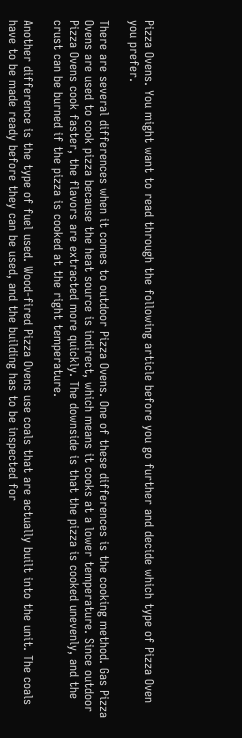Pizza Ovens. You might want to read through the following article before you go further and decide which type of Pizza Oven you prefer.

There are several differences when it comes to outdoor Pizza Ovens. One of these differences is the cooking method. Gas Pizza Ovens are used to cook pizza because the heat source is indirect, which means it cooks at a lower temperature. Since outdoor Pizza Ovens cook faster, the flavors are extracted more quickly. The downside is that the pizza is cooked unevenly, and the crust can be burned if the pizza is cooked at the right temperature.

Another difference is the type of fuel used. Wood-fired Pizza Ovens use coals that are actually built into the unit. The coals have to be made ready before they can be used, and the building has to be inspected for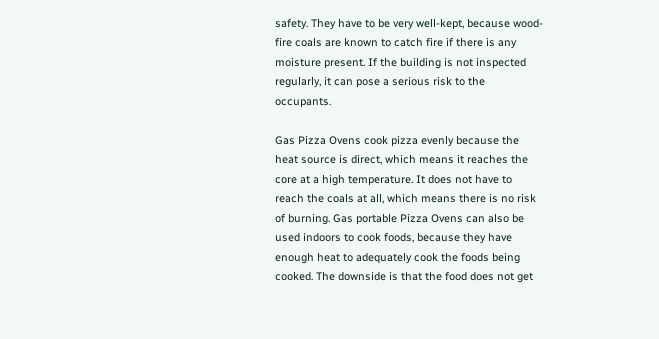safety. They have to be very well-kept, because wood-fire coals are known to catch fire if there is any moisture present. If the building is not inspected regularly, it can pose a serious risk to the occupants.

Gas Pizza Ovens cook pizza evenly because the heat source is direct, which means it reaches the core at a high temperature. It does not have to reach the coals at all, which means there is no risk of burning. Gas portable Pizza Ovens can also be used indoors to cook foods, because they have enough heat to adequately cook the foods being cooked. The downside is that the food does not get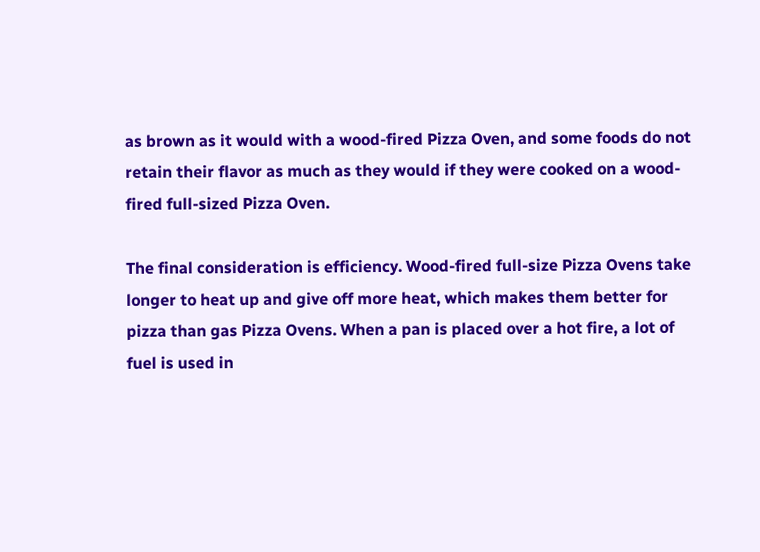as brown as it would with a wood-fired Pizza Oven, and some foods do not retain their flavor as much as they would if they were cooked on a wood-fired full-sized Pizza Oven.

The final consideration is efficiency. Wood-fired full-size Pizza Ovens take longer to heat up and give off more heat, which makes them better for pizza than gas Pizza Ovens. When a pan is placed over a hot fire, a lot of fuel is used in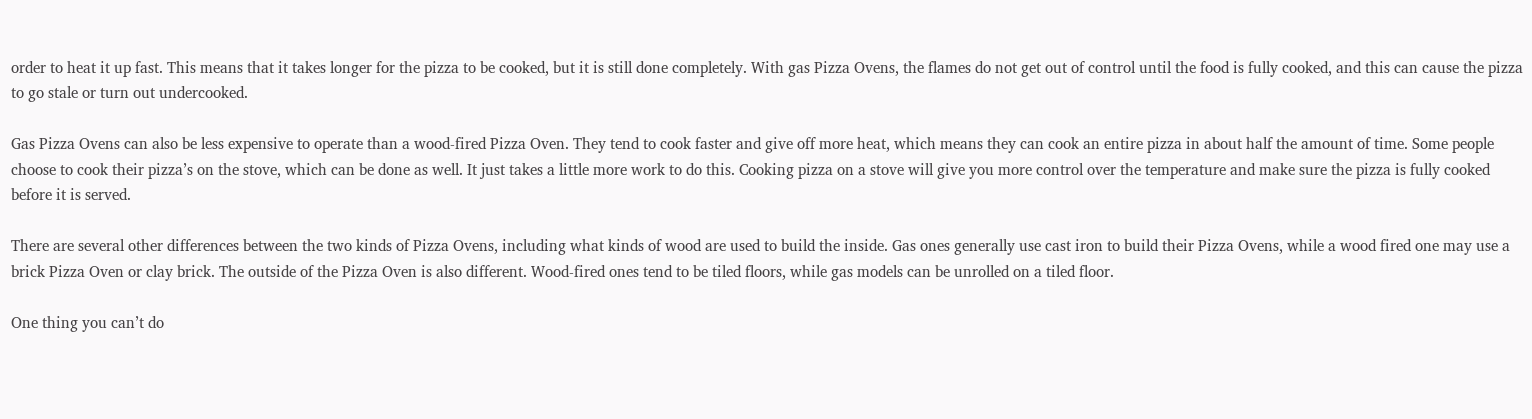order to heat it up fast. This means that it takes longer for the pizza to be cooked, but it is still done completely. With gas Pizza Ovens, the flames do not get out of control until the food is fully cooked, and this can cause the pizza to go stale or turn out undercooked.

Gas Pizza Ovens can also be less expensive to operate than a wood-fired Pizza Oven. They tend to cook faster and give off more heat, which means they can cook an entire pizza in about half the amount of time. Some people choose to cook their pizza’s on the stove, which can be done as well. It just takes a little more work to do this. Cooking pizza on a stove will give you more control over the temperature and make sure the pizza is fully cooked before it is served.

There are several other differences between the two kinds of Pizza Ovens, including what kinds of wood are used to build the inside. Gas ones generally use cast iron to build their Pizza Ovens, while a wood fired one may use a brick Pizza Oven or clay brick. The outside of the Pizza Oven is also different. Wood-fired ones tend to be tiled floors, while gas models can be unrolled on a tiled floor.

One thing you can’t do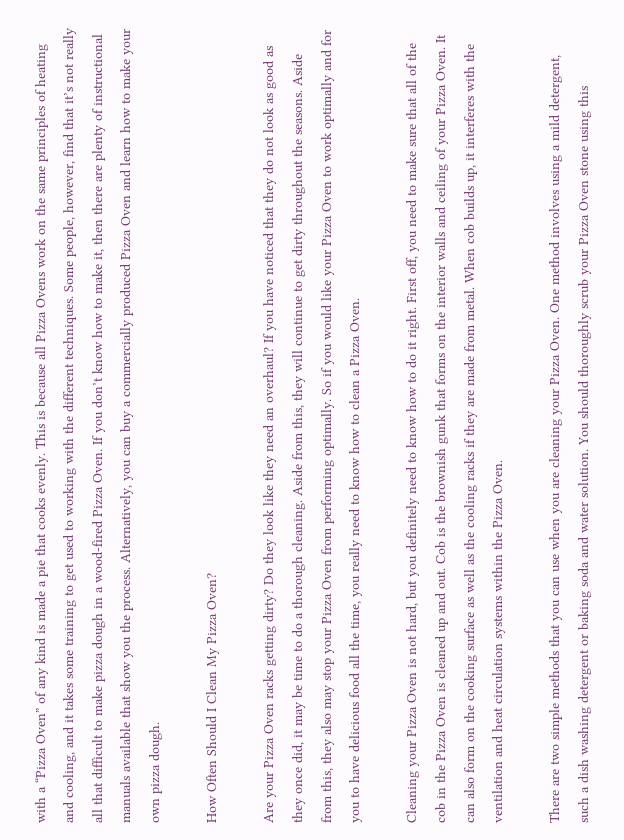with a “Pizza Oven” of any kind is made a pie that cooks evenly. This is because all Pizza Ovens work on the same principles of heating and cooling, and it takes some training to get used to working with the different techniques. Some people, however, find that it’s not really all that difficult to make pizza dough in a wood-fired Pizza Oven. If you don’t know how to make it, then there are plenty of instructional manuals available that show you the process. Alternatively, you can buy a commercially produced Pizza Oven and learn how to make your own pizza dough.

How Often Should I Clean My Pizza Oven?

Are your Pizza Oven racks getting dirty? Do they look like they need an overhaul? If you have noticed that they do not look as good as they once did, it may be time to do a thorough cleaning. Aside from this, they will continue to get dirty throughout the seasons. Aside from this, they also may stop your Pizza Oven from performing optimally. So if you would like your Pizza Oven to work optimally and for you to have delicious food all the time, you really need to know how to clean a Pizza Oven.

Cleaning your Pizza Oven is not hard, but you definitely need to know how to do it right. First off, you need to make sure that all of the cob in the Pizza Oven is cleaned up and out. Cob is the brownish gunk that forms on the interior walls and ceiling of your Pizza Oven. It can also form on the cooking surface as well as the cooling racks if they are made from metal. When cob builds up, it interferes with the ventilation and heat circulation systems within the Pizza Oven.

There are two simple methods that you can use when you are cleaning your Pizza Oven. One method involves using a mild detergent, such a dish washing detergent or baking soda and water solution. You should thoroughly scrub your Pizza Oven stone using this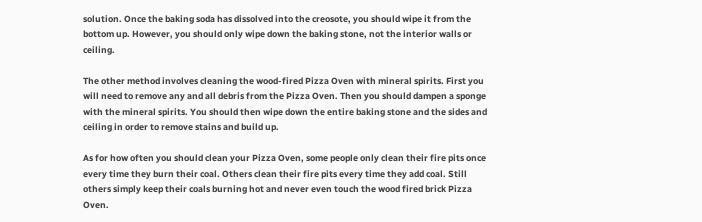solution. Once the baking soda has dissolved into the creosote, you should wipe it from the bottom up. However, you should only wipe down the baking stone, not the interior walls or ceiling.

The other method involves cleaning the wood-fired Pizza Oven with mineral spirits. First you will need to remove any and all debris from the Pizza Oven. Then you should dampen a sponge with the mineral spirits. You should then wipe down the entire baking stone and the sides and ceiling in order to remove stains and build up.

As for how often you should clean your Pizza Oven, some people only clean their fire pits once every time they burn their coal. Others clean their fire pits every time they add coal. Still others simply keep their coals burning hot and never even touch the wood fired brick Pizza Oven.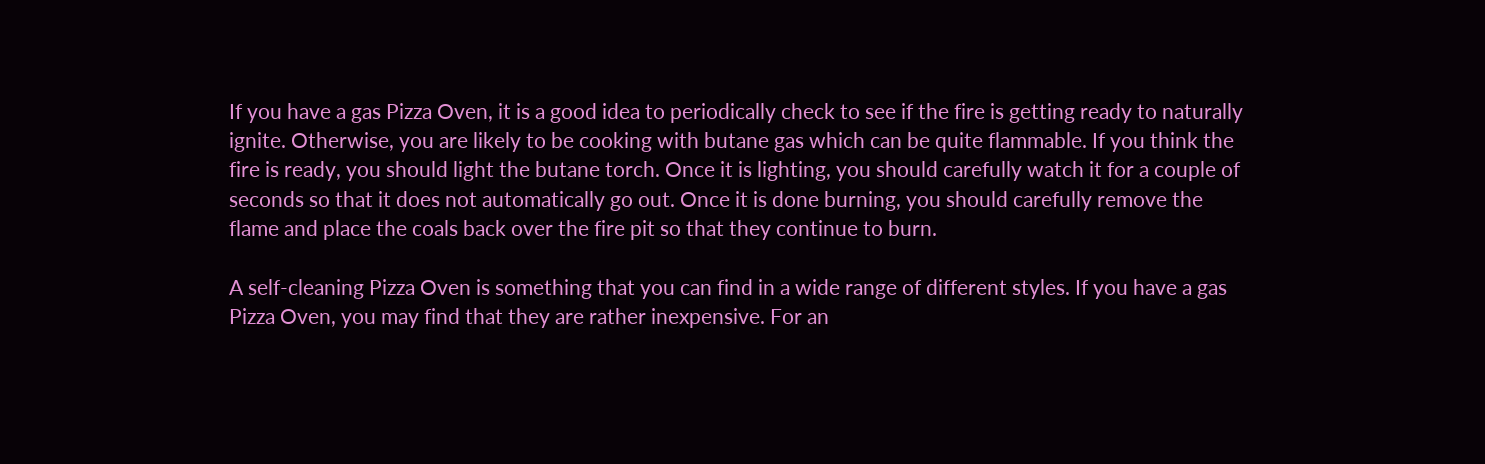If you have a gas Pizza Oven, it is a good idea to periodically check to see if the fire is getting ready to naturally ignite. Otherwise, you are likely to be cooking with butane gas which can be quite flammable. If you think the fire is ready, you should light the butane torch. Once it is lighting, you should carefully watch it for a couple of seconds so that it does not automatically go out. Once it is done burning, you should carefully remove the flame and place the coals back over the fire pit so that they continue to burn.

A self-cleaning Pizza Oven is something that you can find in a wide range of different styles. If you have a gas Pizza Oven, you may find that they are rather inexpensive. For an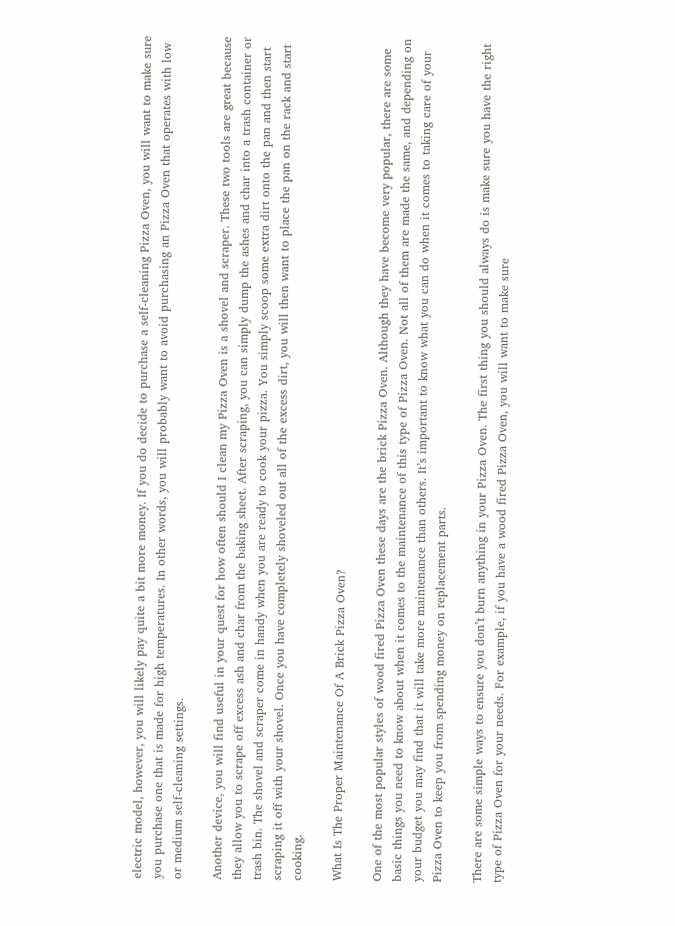electric model, however, you will likely pay quite a bit more money. If you do decide to purchase a self-cleaning Pizza Oven, you will want to make sure you purchase one that is made for high temperatures. In other words, you will probably want to avoid purchasing an Pizza Oven that operates with low or medium self-cleaning settings.

Another device, you will find useful in your quest for how often should I clean my Pizza Oven is a shovel and scraper. These two tools are great because they allow you to scrape off excess ash and char from the baking sheet. After scraping, you can simply dump the ashes and char into a trash container or trash bin. The shovel and scraper come in handy when you are ready to cook your pizza. You simply scoop some extra dirt onto the pan and then start scraping it off with your shovel. Once you have completely shoveled out all of the excess dirt, you will then want to place the pan on the rack and start cooking.

What Is The Proper Maintenance Of A Brick Pizza Oven?

One of the most popular styles of wood fired Pizza Oven these days are the brick Pizza Oven. Although they have become very popular, there are some basic things you need to know about when it comes to the maintenance of this type of Pizza Oven. Not all of them are made the same, and depending on your budget you may find that it will take more maintenance than others. It’s important to know what you can do when it comes to taking care of your Pizza Oven to keep you from spending money on replacement parts.

There are some simple ways to ensure you don’t burn anything in your Pizza Oven. The first thing you should always do is make sure you have the right type of Pizza Oven for your needs. For example, if you have a wood fired Pizza Oven, you will want to make sure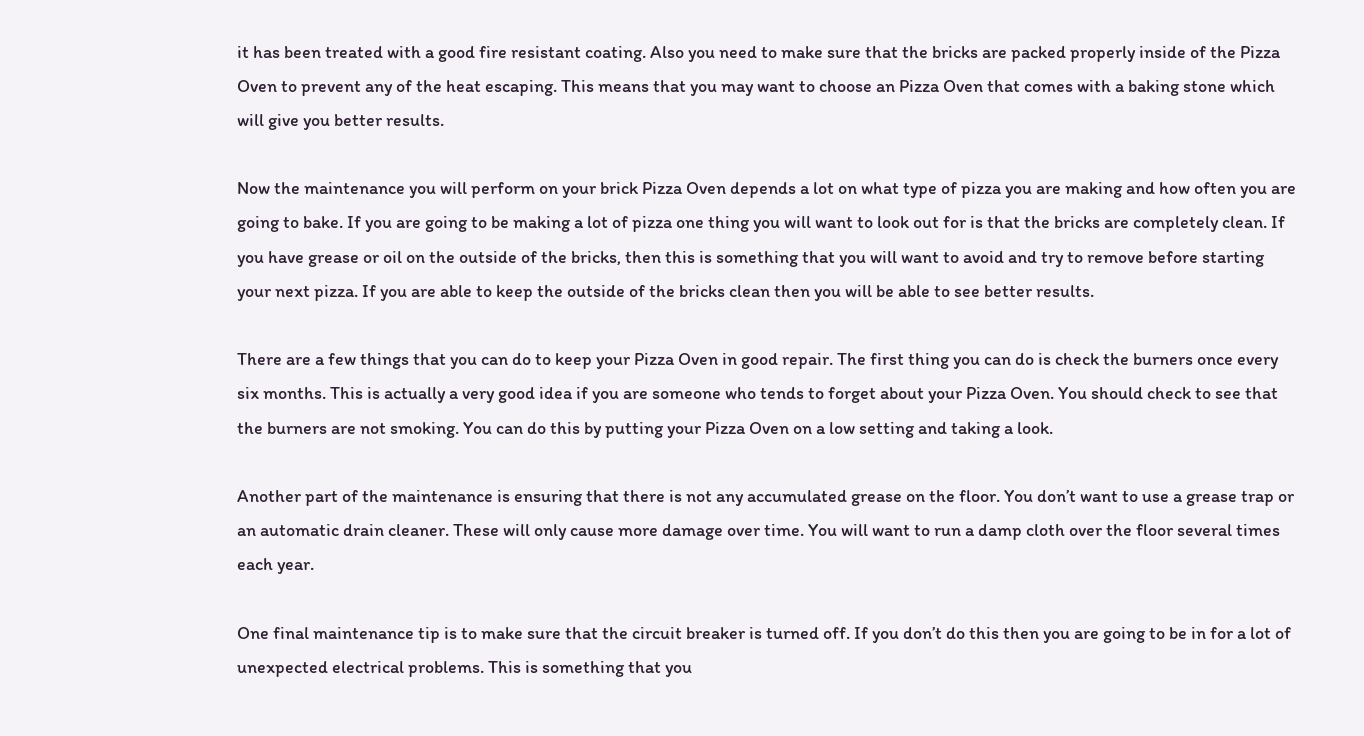it has been treated with a good fire resistant coating. Also you need to make sure that the bricks are packed properly inside of the Pizza Oven to prevent any of the heat escaping. This means that you may want to choose an Pizza Oven that comes with a baking stone which will give you better results.

Now the maintenance you will perform on your brick Pizza Oven depends a lot on what type of pizza you are making and how often you are going to bake. If you are going to be making a lot of pizza one thing you will want to look out for is that the bricks are completely clean. If you have grease or oil on the outside of the bricks, then this is something that you will want to avoid and try to remove before starting your next pizza. If you are able to keep the outside of the bricks clean then you will be able to see better results.

There are a few things that you can do to keep your Pizza Oven in good repair. The first thing you can do is check the burners once every six months. This is actually a very good idea if you are someone who tends to forget about your Pizza Oven. You should check to see that the burners are not smoking. You can do this by putting your Pizza Oven on a low setting and taking a look.

Another part of the maintenance is ensuring that there is not any accumulated grease on the floor. You don’t want to use a grease trap or an automatic drain cleaner. These will only cause more damage over time. You will want to run a damp cloth over the floor several times each year.

One final maintenance tip is to make sure that the circuit breaker is turned off. If you don’t do this then you are going to be in for a lot of unexpected electrical problems. This is something that you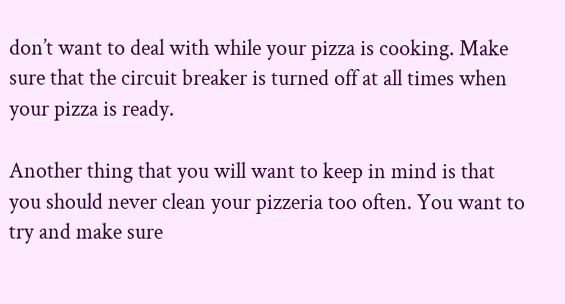don’t want to deal with while your pizza is cooking. Make sure that the circuit breaker is turned off at all times when your pizza is ready.

Another thing that you will want to keep in mind is that you should never clean your pizzeria too often. You want to try and make sure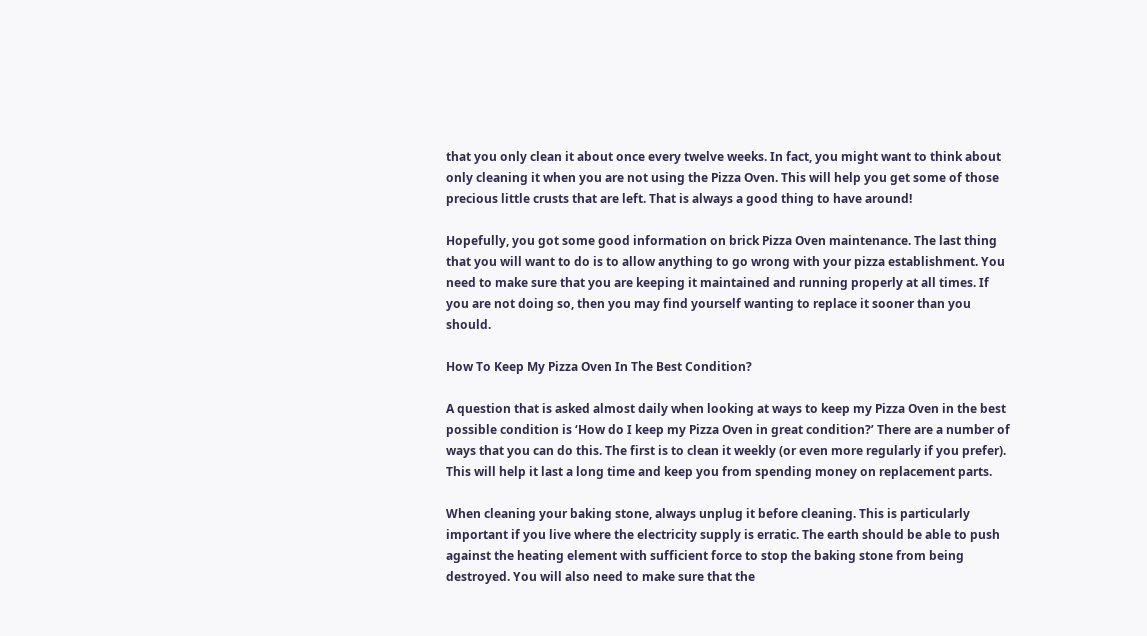that you only clean it about once every twelve weeks. In fact, you might want to think about only cleaning it when you are not using the Pizza Oven. This will help you get some of those precious little crusts that are left. That is always a good thing to have around!

Hopefully, you got some good information on brick Pizza Oven maintenance. The last thing that you will want to do is to allow anything to go wrong with your pizza establishment. You need to make sure that you are keeping it maintained and running properly at all times. If you are not doing so, then you may find yourself wanting to replace it sooner than you should.

How To Keep My Pizza Oven In The Best Condition?

A question that is asked almost daily when looking at ways to keep my Pizza Oven in the best possible condition is ‘How do I keep my Pizza Oven in great condition?’ There are a number of ways that you can do this. The first is to clean it weekly (or even more regularly if you prefer). This will help it last a long time and keep you from spending money on replacement parts.

When cleaning your baking stone, always unplug it before cleaning. This is particularly important if you live where the electricity supply is erratic. The earth should be able to push against the heating element with sufficient force to stop the baking stone from being destroyed. You will also need to make sure that the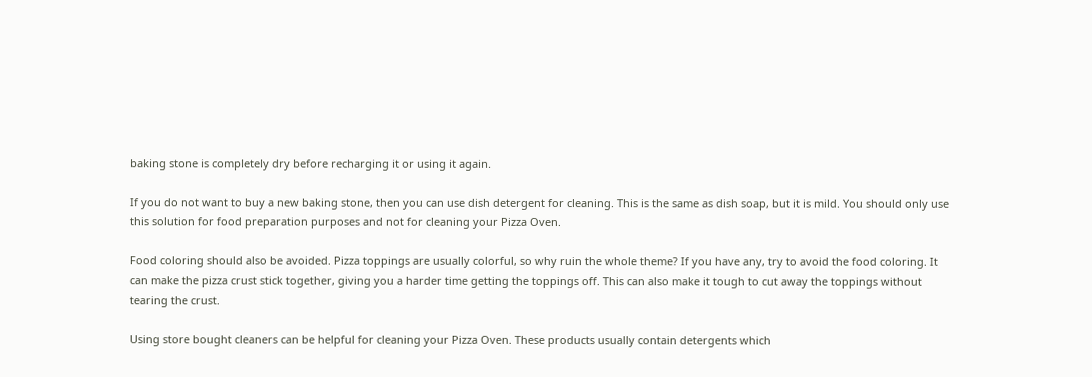baking stone is completely dry before recharging it or using it again.

If you do not want to buy a new baking stone, then you can use dish detergent for cleaning. This is the same as dish soap, but it is mild. You should only use this solution for food preparation purposes and not for cleaning your Pizza Oven.

Food coloring should also be avoided. Pizza toppings are usually colorful, so why ruin the whole theme? If you have any, try to avoid the food coloring. It can make the pizza crust stick together, giving you a harder time getting the toppings off. This can also make it tough to cut away the toppings without tearing the crust.

Using store bought cleaners can be helpful for cleaning your Pizza Oven. These products usually contain detergents which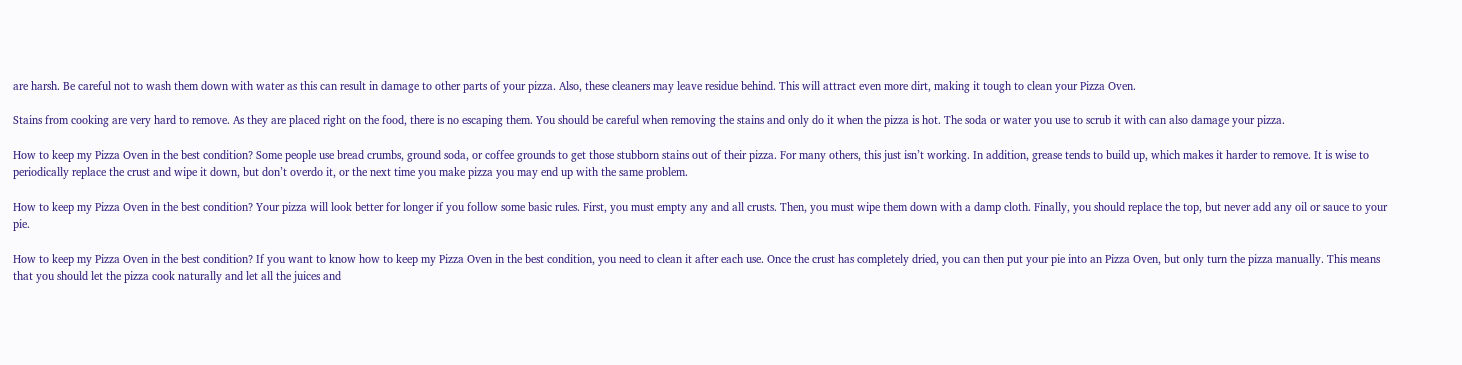are harsh. Be careful not to wash them down with water as this can result in damage to other parts of your pizza. Also, these cleaners may leave residue behind. This will attract even more dirt, making it tough to clean your Pizza Oven.

Stains from cooking are very hard to remove. As they are placed right on the food, there is no escaping them. You should be careful when removing the stains and only do it when the pizza is hot. The soda or water you use to scrub it with can also damage your pizza.

How to keep my Pizza Oven in the best condition? Some people use bread crumbs, ground soda, or coffee grounds to get those stubborn stains out of their pizza. For many others, this just isn’t working. In addition, grease tends to build up, which makes it harder to remove. It is wise to periodically replace the crust and wipe it down, but don’t overdo it, or the next time you make pizza you may end up with the same problem.

How to keep my Pizza Oven in the best condition? Your pizza will look better for longer if you follow some basic rules. First, you must empty any and all crusts. Then, you must wipe them down with a damp cloth. Finally, you should replace the top, but never add any oil or sauce to your pie.

How to keep my Pizza Oven in the best condition? If you want to know how to keep my Pizza Oven in the best condition, you need to clean it after each use. Once the crust has completely dried, you can then put your pie into an Pizza Oven, but only turn the pizza manually. This means that you should let the pizza cook naturally and let all the juices and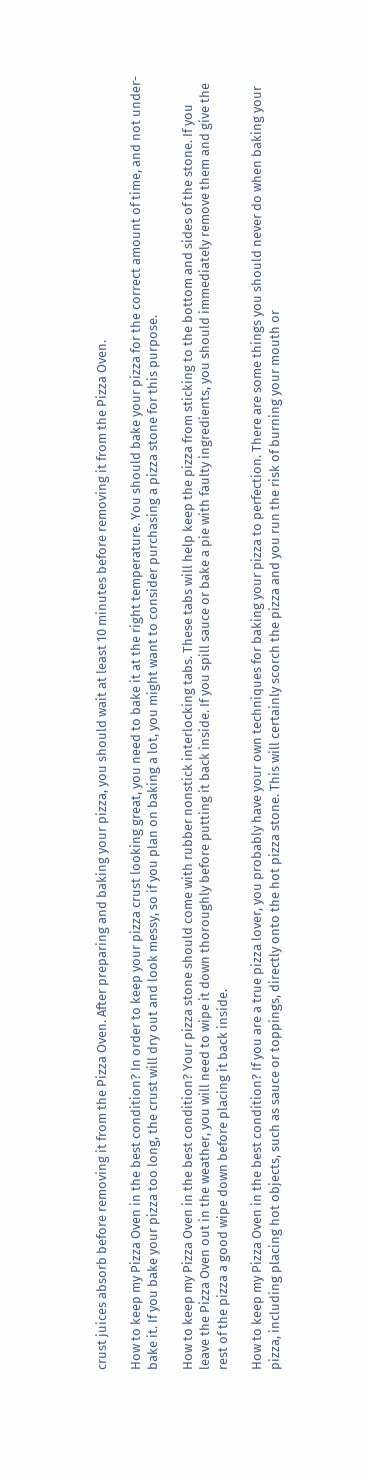crust juices absorb before removing it from the Pizza Oven. After preparing and baking your pizza, you should wait at least 10 minutes before removing it from the Pizza Oven.

How to keep my Pizza Oven in the best condition? In order to keep your pizza crust looking great, you need to bake it at the right temperature. You should bake your pizza for the correct amount of time, and not under-bake it. If you bake your pizza too long, the crust will dry out and look messy, so if you plan on baking a lot, you might want to consider purchasing a pizza stone for this purpose.

How to keep my Pizza Oven in the best condition? Your pizza stone should come with rubber nonstick interlocking tabs. These tabs will help keep the pizza from sticking to the bottom and sides of the stone. If you leave the Pizza Oven out in the weather, you will need to wipe it down thoroughly before putting it back inside. If you spill sauce or bake a pie with faulty ingredients, you should immediately remove them and give the rest of the pizza a good wipe down before placing it back inside.

How to keep my Pizza Oven in the best condition? If you are a true pizza lover, you probably have your own techniques for baking your pizza to perfection. There are some things you should never do when baking your pizza, including placing hot objects, such as sauce or toppings, directly onto the hot pizza stone. This will certainly scorch the pizza and you run the risk of burning your mouth or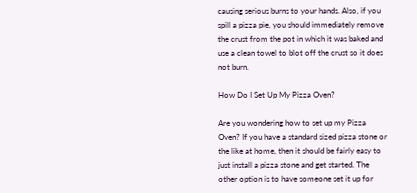causing serious burns to your hands. Also, if you spill a pizza pie, you should immediately remove the crust from the pot in which it was baked and use a clean towel to blot off the crust so it does not burn.

How Do I Set Up My Pizza Oven?

Are you wondering how to set up my Pizza Oven? If you have a standard sized pizza stone or the like at home, then it should be fairly easy to just install a pizza stone and get started. The other option is to have someone set it up for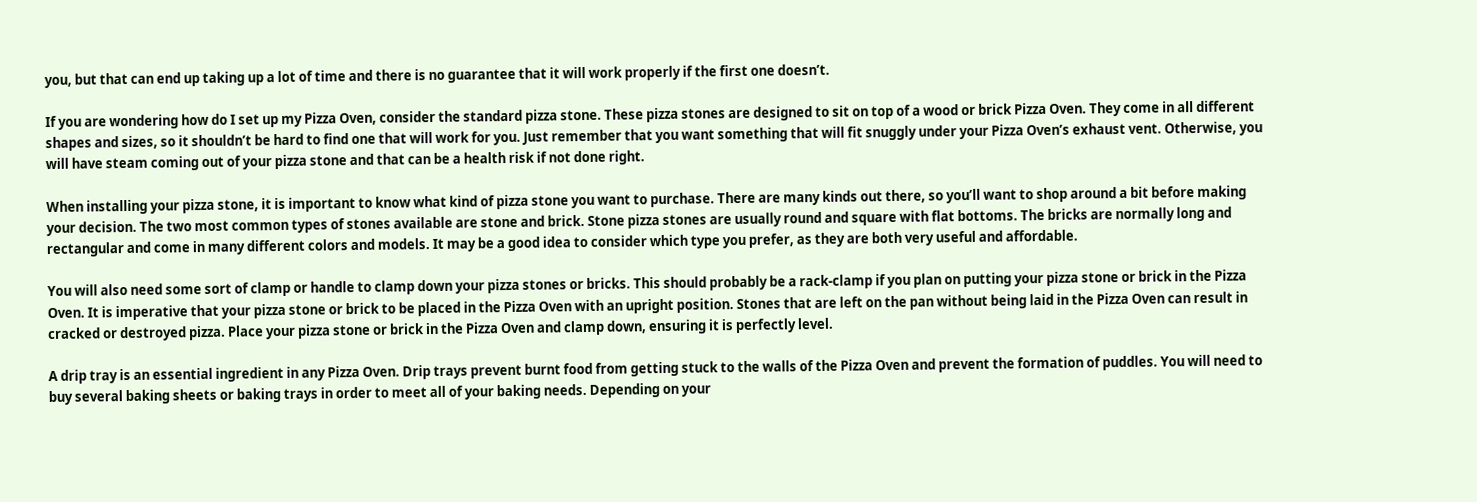you, but that can end up taking up a lot of time and there is no guarantee that it will work properly if the first one doesn’t.

If you are wondering how do I set up my Pizza Oven, consider the standard pizza stone. These pizza stones are designed to sit on top of a wood or brick Pizza Oven. They come in all different shapes and sizes, so it shouldn’t be hard to find one that will work for you. Just remember that you want something that will fit snuggly under your Pizza Oven’s exhaust vent. Otherwise, you will have steam coming out of your pizza stone and that can be a health risk if not done right.

When installing your pizza stone, it is important to know what kind of pizza stone you want to purchase. There are many kinds out there, so you’ll want to shop around a bit before making your decision. The two most common types of stones available are stone and brick. Stone pizza stones are usually round and square with flat bottoms. The bricks are normally long and rectangular and come in many different colors and models. It may be a good idea to consider which type you prefer, as they are both very useful and affordable.

You will also need some sort of clamp or handle to clamp down your pizza stones or bricks. This should probably be a rack-clamp if you plan on putting your pizza stone or brick in the Pizza Oven. It is imperative that your pizza stone or brick to be placed in the Pizza Oven with an upright position. Stones that are left on the pan without being laid in the Pizza Oven can result in cracked or destroyed pizza. Place your pizza stone or brick in the Pizza Oven and clamp down, ensuring it is perfectly level.

A drip tray is an essential ingredient in any Pizza Oven. Drip trays prevent burnt food from getting stuck to the walls of the Pizza Oven and prevent the formation of puddles. You will need to buy several baking sheets or baking trays in order to meet all of your baking needs. Depending on your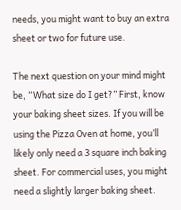needs, you might want to buy an extra sheet or two for future use.

The next question on your mind might be, “What size do I get?” First, know your baking sheet sizes. If you will be using the Pizza Oven at home, you’ll likely only need a 3 square inch baking sheet. For commercial uses, you might need a slightly larger baking sheet.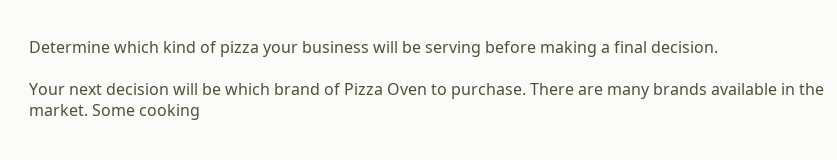Determine which kind of pizza your business will be serving before making a final decision.

Your next decision will be which brand of Pizza Oven to purchase. There are many brands available in the market. Some cooking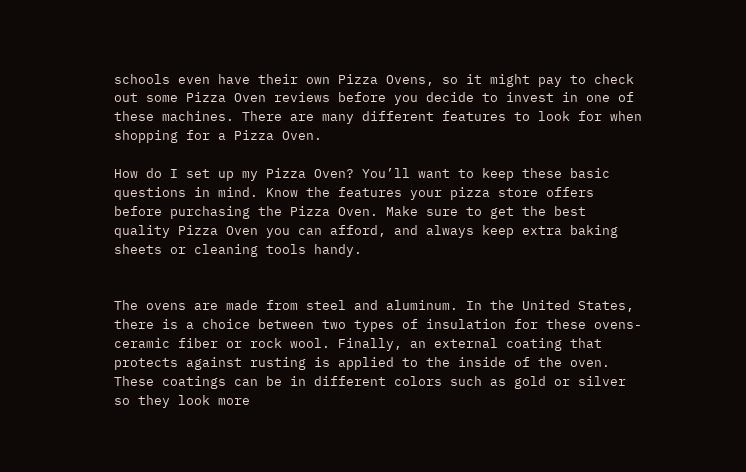schools even have their own Pizza Ovens, so it might pay to check out some Pizza Oven reviews before you decide to invest in one of these machines. There are many different features to look for when shopping for a Pizza Oven.

How do I set up my Pizza Oven? You’ll want to keep these basic questions in mind. Know the features your pizza store offers before purchasing the Pizza Oven. Make sure to get the best quality Pizza Oven you can afford, and always keep extra baking sheets or cleaning tools handy.


The ovens are made from steel and aluminum. In the United States, there is a choice between two types of insulation for these ovens- ceramic fiber or rock wool. Finally, an external coating that protects against rusting is applied to the inside of the oven. These coatings can be in different colors such as gold or silver so they look more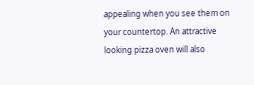appealing when you see them on your countertop. An attractive looking pizza oven will also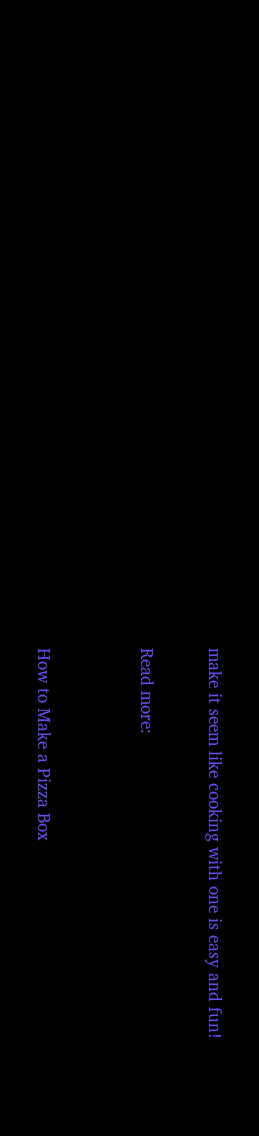make it seem like cooking with one is easy and fun!

Read more:


How to Make a Pizza Box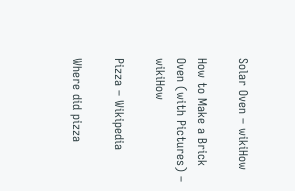Solar Oven – wikiHow

How to Make a Brick Oven (with Pictures) – wikiHow

Pizza – Wikipedia

Where did pizza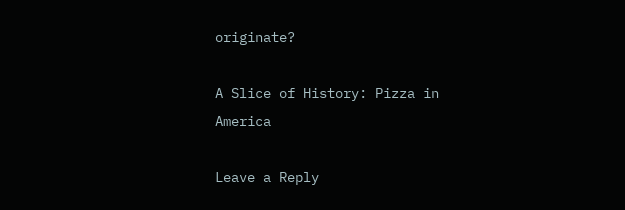originate?

A Slice of History: Pizza in America

Leave a Reply